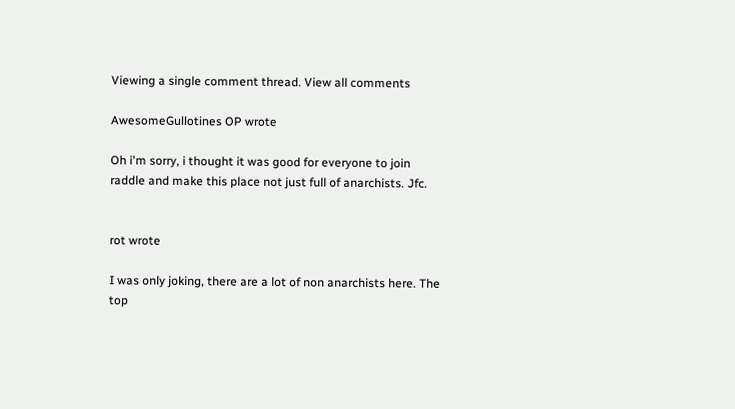Viewing a single comment thread. View all comments

AwesomeGullotines OP wrote

Oh i'm sorry, i thought it was good for everyone to join raddle and make this place not just full of anarchists. Jfc.


rot wrote

I was only joking, there are a lot of non anarchists here. The top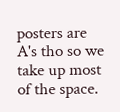posters are A's tho so we take up most of the space.